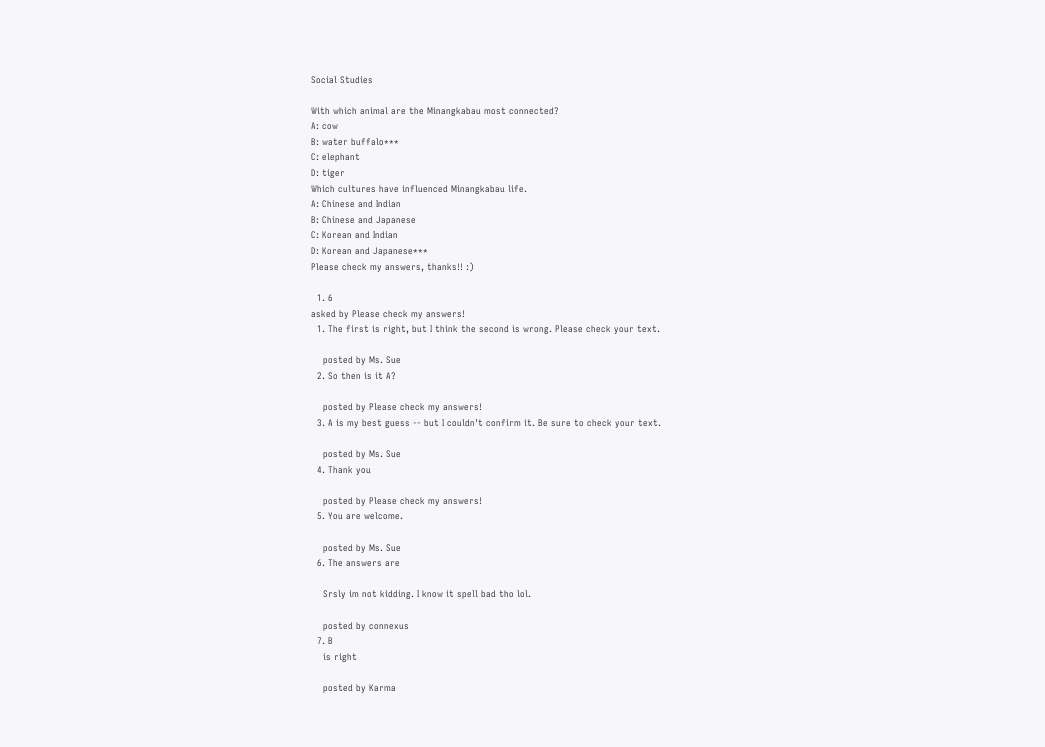Social Studies

With which animal are the Minangkabau most connected?
A: cow
B: water buffalo***
C: elephant
D: tiger
Which cultures have influenced Minangkabau life.
A: Chinese and Indian
B: Chinese and Japanese
C: Korean and Indian
D: Korean and Japanese***
Please check my answers, thanks!! :)

  1. 6
asked by Please check my answers!
  1. The first is right, but I think the second is wrong. Please check your text.

    posted by Ms. Sue
  2. So then is it A?

    posted by Please check my answers!
  3. A is my best guess -- but I couldn't confirm it. Be sure to check your text.

    posted by Ms. Sue
  4. Thank you

    posted by Please check my answers!
  5. You are welcome.

    posted by Ms. Sue
  6. The answers are

    Srsly im not kidding. I know it spell bad tho lol.

    posted by connexus
  7. B
    is right

    posted by Karma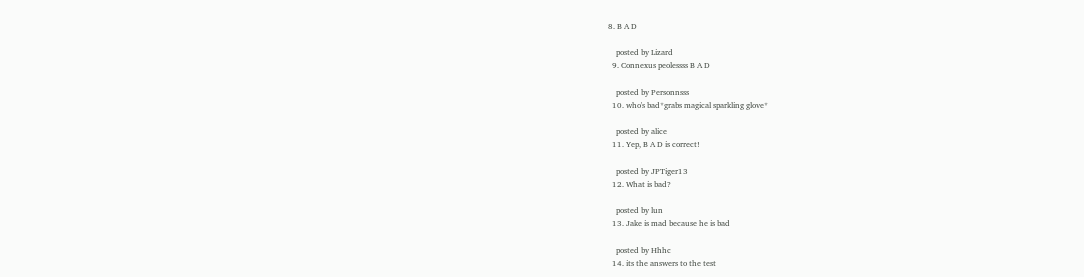8. B A D

    posted by Lizard
  9. Connexus peolessss B A D

    posted by Personnsss
  10. who's bad*grabs magical sparkling glove*

    posted by alice
  11. Yep, B A D is correct!

    posted by JPTiger13
  12. What is bad?

    posted by lun
  13. Jake is mad because he is bad

    posted by Hhhc
  14. its the answers to the test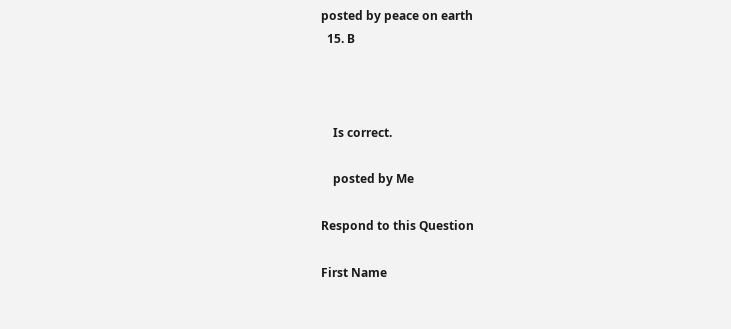posted by peace on earth
  15. B



    Is correct.

    posted by Me

Respond to this Question

First Name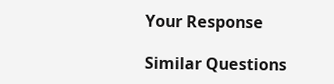Your Response

Similar Questions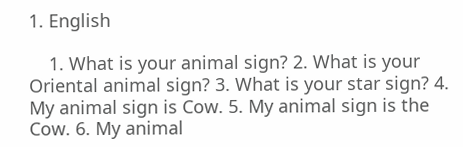1. English

    1. What is your animal sign? 2. What is your Oriental animal sign? 3. What is your star sign? 4. My animal sign is Cow. 5. My animal sign is the Cow. 6. My animal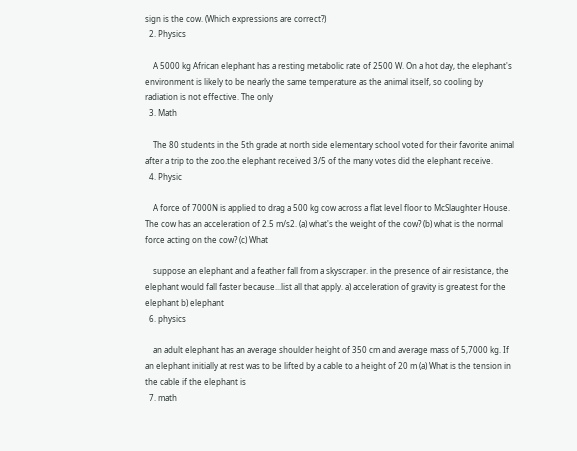sign is the cow. (Which expressions are correct?)
  2. Physics

    A 5000 kg African elephant has a resting metabolic rate of 2500 W. On a hot day, the elephant's environment is likely to be nearly the same temperature as the animal itself, so cooling by radiation is not effective. The only
  3. Math

    The 80 students in the 5th grade at north side elementary school voted for their favorite animal after a trip to the zoo.the elephant received 3/5 of the many votes did the elephant receive.
  4. Physic

    A force of 7000N is applied to drag a 500 kg cow across a flat level floor to McSlaughter House. The cow has an acceleration of 2.5 m/s2. (a) what's the weight of the cow? (b) what is the normal force acting on the cow? (c) What

    suppose an elephant and a feather fall from a skyscraper. in the presence of air resistance, the elephant would fall faster because...list all that apply. a) acceleration of gravity is greatest for the elephant b) elephant
  6. physics

    an adult elephant has an average shoulder height of 350 cm and average mass of 5,7000 kg. If an elephant initially at rest was to be lifted by a cable to a height of 20 m (a) What is the tension in the cable if the elephant is
  7. math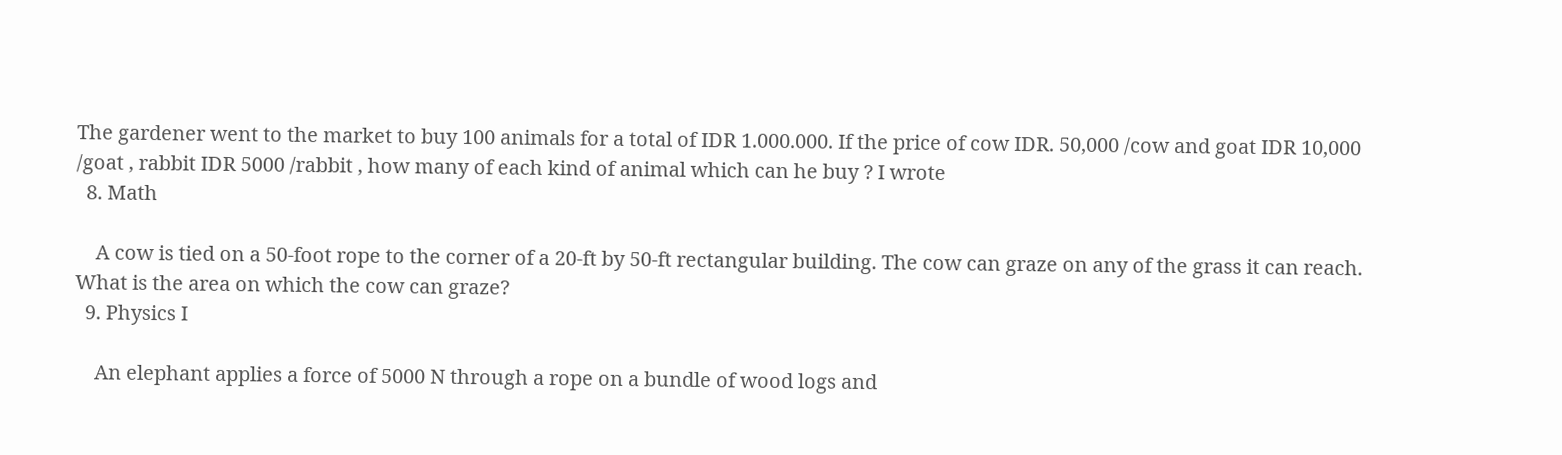The gardener went to the market to buy 100 animals for a total of IDR 1.000.000. If the price of cow IDR. 50,000 /cow and goat IDR 10,000 /goat , rabbit IDR 5000 /rabbit , how many of each kind of animal which can he buy ? I wrote
  8. Math

    A cow is tied on a 50-foot rope to the corner of a 20-ft by 50-ft rectangular building. The cow can graze on any of the grass it can reach. What is the area on which the cow can graze?
  9. Physics I

    An elephant applies a force of 5000 N through a rope on a bundle of wood logs and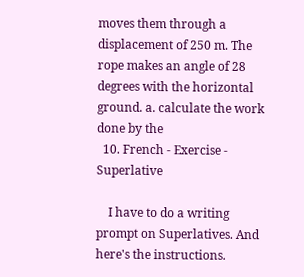moves them through a displacement of 250 m. The rope makes an angle of 28 degrees with the horizontal ground. a. calculate the work done by the
  10. French - Exercise - Superlative

    I have to do a writing prompt on Superlatives. And here's the instructions.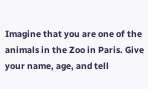Imagine that you are one of the animals in the Zoo in Paris. Give your name, age, and tell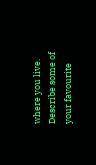where you live. Describe some of your favourite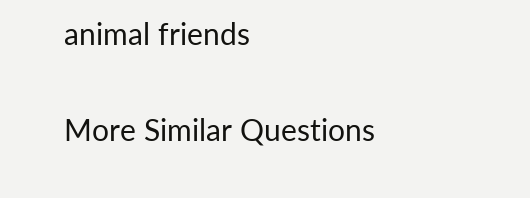animal friends

More Similar Questions